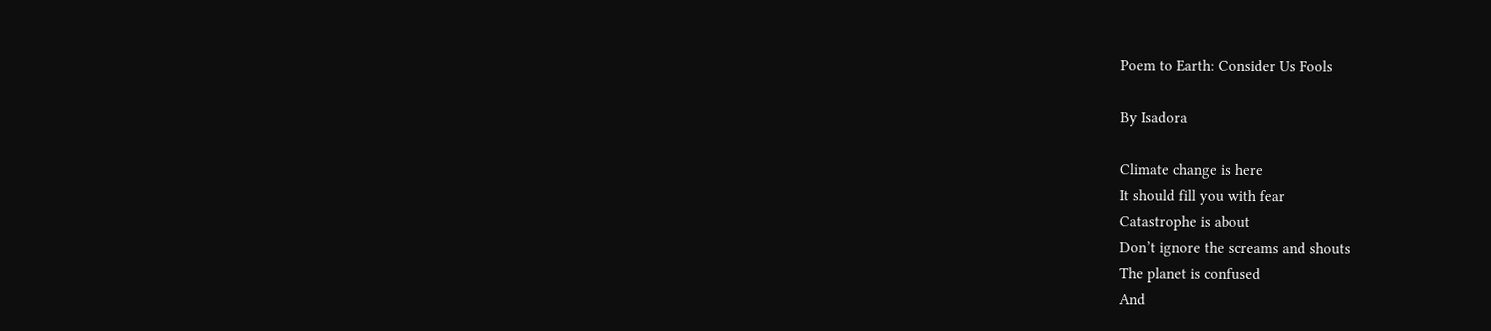Poem to Earth: Consider Us Fools

By Isadora

Climate change is here
It should fill you with fear
Catastrophe is about
Don’t ignore the screams and shouts
The planet is confused
And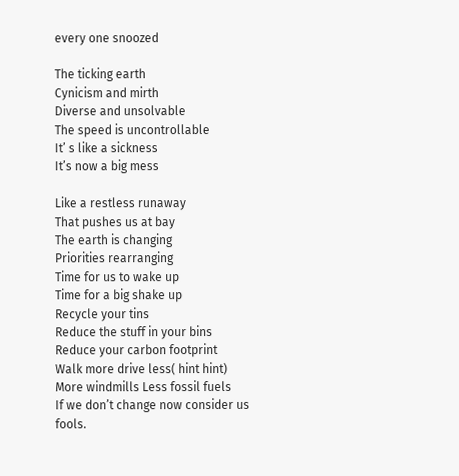every one snoozed

The ticking earth
Cynicism and mirth
Diverse and unsolvable
The speed is uncontrollable
It’ s like a sickness
It’s now a big mess

Like a restless runaway
That pushes us at bay
The earth is changing
Priorities rearranging
Time for us to wake up
Time for a big shake up
Recycle your tins
Reduce the stuff in your bins
Reduce your carbon footprint
Walk more drive less( hint hint)
More windmills Less fossil fuels
If we don’t change now consider us fools.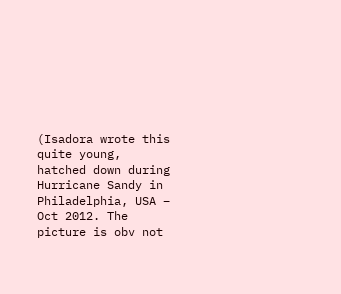(Isadora wrote this quite young, hatched down during Hurricane Sandy in Philadelphia, USA – Oct 2012. The picture is obv not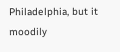Philadelphia, but it moodily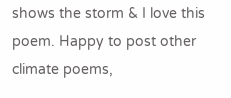shows the storm & I love this poem. Happy to post other climate poems,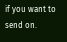if you want to send on.